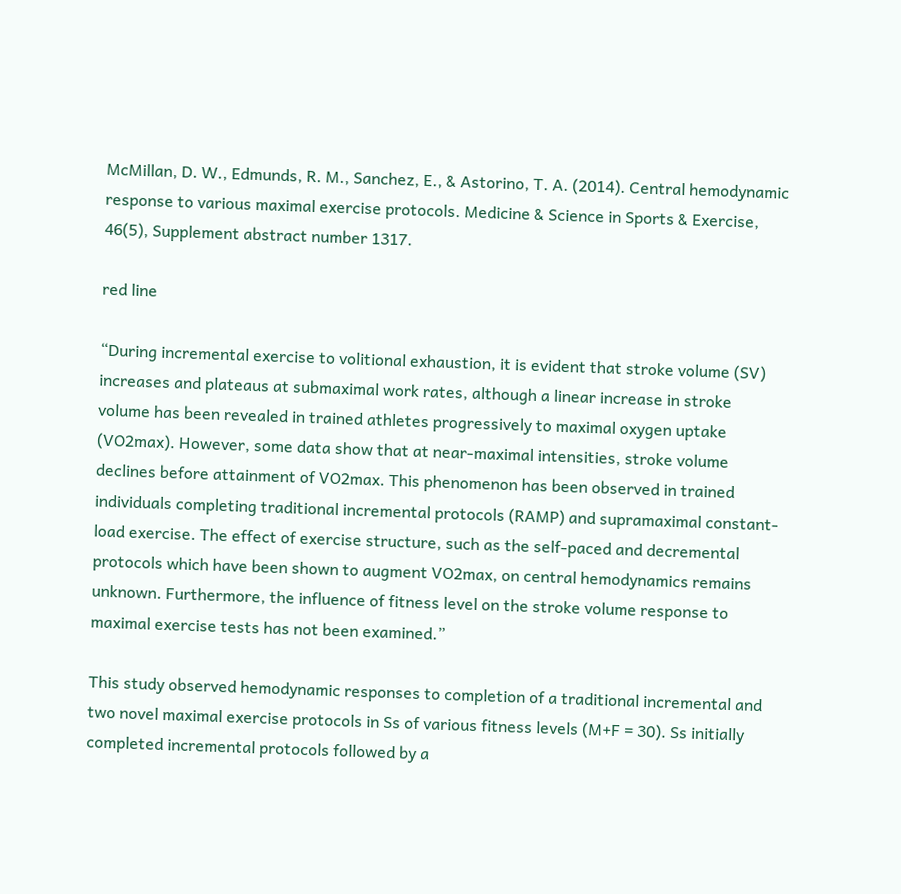McMillan, D. W., Edmunds, R. M., Sanchez, E., & Astorino, T. A. (2014). Central hemodynamic response to various maximal exercise protocols. Medicine & Science in Sports & Exercise, 46(5), Supplement abstract number 1317.

red line

“During incremental exercise to volitional exhaustion, it is evident that stroke volume (SV) increases and plateaus at submaximal work rates, although a linear increase in stroke volume has been revealed in trained athletes progressively to maximal oxygen uptake (VO2max). However, some data show that at near-maximal intensities, stroke volume declines before attainment of VO2max. This phenomenon has been observed in trained individuals completing traditional incremental protocols (RAMP) and supramaximal constant-load exercise. The effect of exercise structure, such as the self-paced and decremental protocols which have been shown to augment VO2max, on central hemodynamics remains unknown. Furthermore, the influence of fitness level on the stroke volume response to maximal exercise tests has not been examined.”

This study observed hemodynamic responses to completion of a traditional incremental and two novel maximal exercise protocols in Ss of various fitness levels (M+F = 30). Ss initially completed incremental protocols followed by a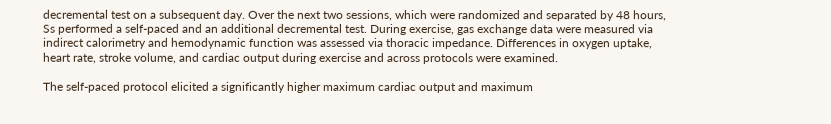decremental test on a subsequent day. Over the next two sessions, which were randomized and separated by 48 hours, Ss performed a self-paced and an additional decremental test. During exercise, gas exchange data were measured via indirect calorimetry and hemodynamic function was assessed via thoracic impedance. Differences in oxygen uptake, heart rate, stroke volume, and cardiac output during exercise and across protocols were examined.

The self-paced protocol elicited a significantly higher maximum cardiac output and maximum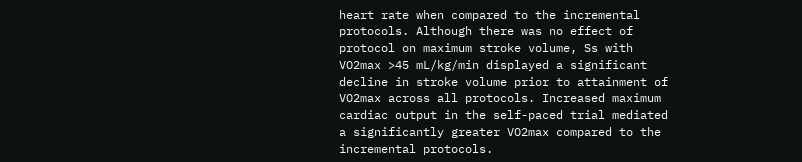heart rate when compared to the incremental protocols. Although there was no effect of protocol on maximum stroke volume, Ss with VO2max >45 mL/kg/min displayed a significant decline in stroke volume prior to attainment of VO2max across all protocols. Increased maximum cardiac output in the self-paced trial mediated a significantly greater VO2max compared to the incremental protocols.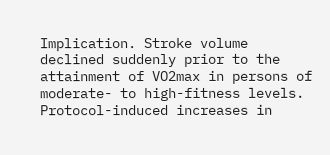Implication. Stroke volume declined suddenly prior to the attainment of VO2max in persons of moderate- to high-fitness levels. Protocol-induced increases in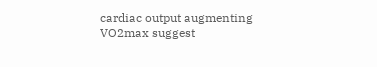cardiac output augmenting VO2max suggest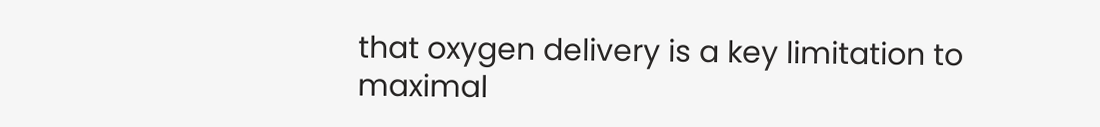that oxygen delivery is a key limitation to maximal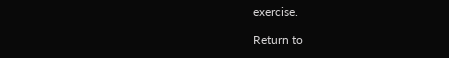exercise.

Return to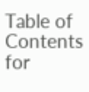Table of Contents for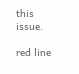this issue.

red line